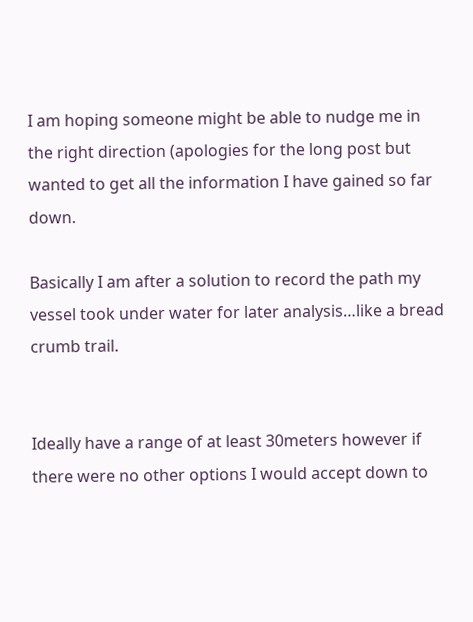I am hoping someone might be able to nudge me in the right direction (apologies for the long post but wanted to get all the information I have gained so far down.

Basically I am after a solution to record the path my vessel took under water for later analysis…like a bread crumb trail.


Ideally have a range of at least 30meters however if there were no other options I would accept down to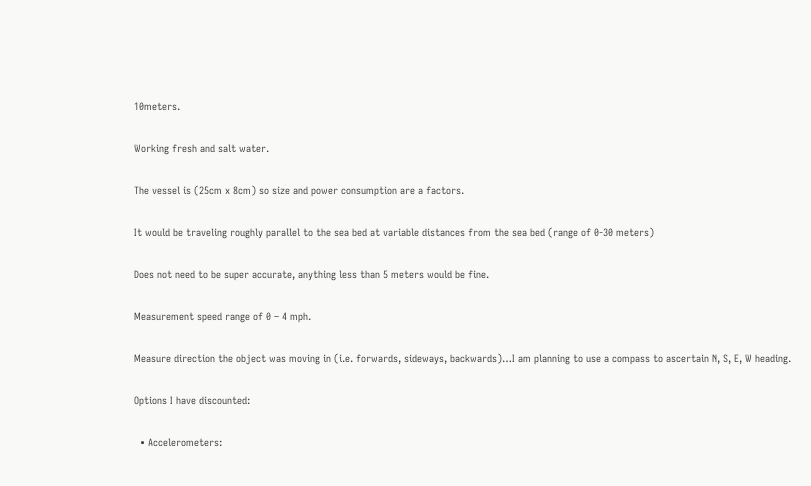10meters.

Working fresh and salt water.

The vessel is (25cm x 8cm) so size and power consumption are a factors.

It would be traveling roughly parallel to the sea bed at variable distances from the sea bed (range of 0-30 meters)

Does not need to be super accurate, anything less than 5 meters would be fine.

Measurement speed range of 0 – 4 mph.

Measure direction the object was moving in (i.e. forwards, sideways, backwards)…I am planning to use a compass to ascertain N, S, E, W heading.

Options I have discounted:

  • Accelerometers: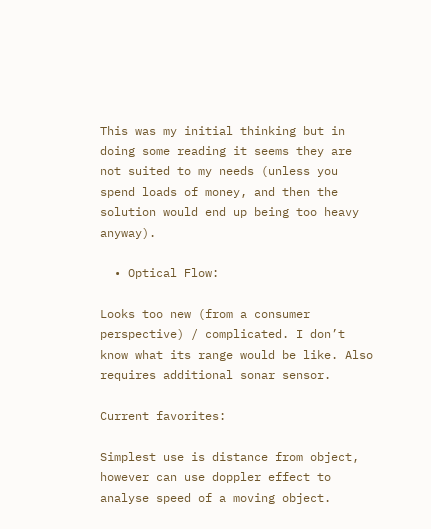This was my initial thinking but in doing some reading it seems they are not suited to my needs (unless you spend loads of money, and then the solution would end up being too heavy anyway).

  • Optical Flow:

Looks too new (from a consumer perspective) / complicated. I don’t know what its range would be like. Also requires additional sonar sensor.

Current favorites:

Simplest use is distance from object, however can use doppler effect to analyse speed of a moving object.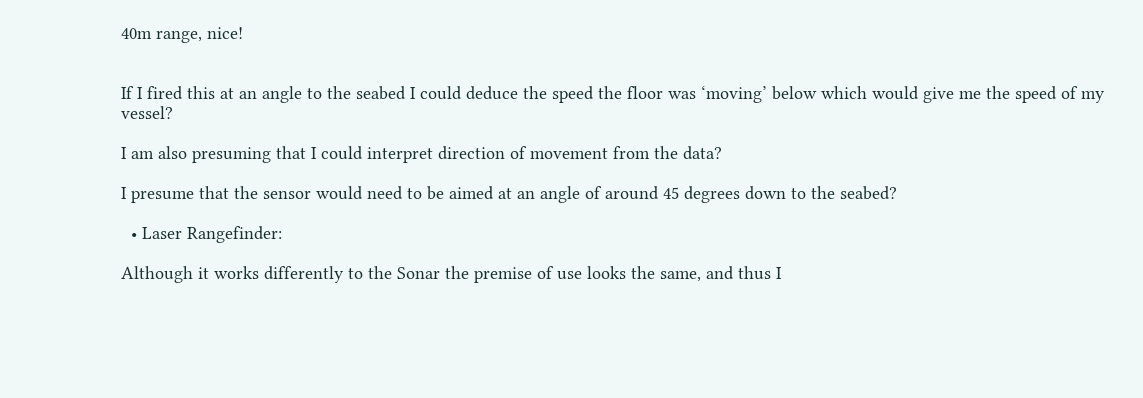40m range, nice!


If I fired this at an angle to the seabed I could deduce the speed the floor was ‘moving’ below which would give me the speed of my vessel?

I am also presuming that I could interpret direction of movement from the data?

I presume that the sensor would need to be aimed at an angle of around 45 degrees down to the seabed?

  • Laser Rangefinder:

Although it works differently to the Sonar the premise of use looks the same, and thus I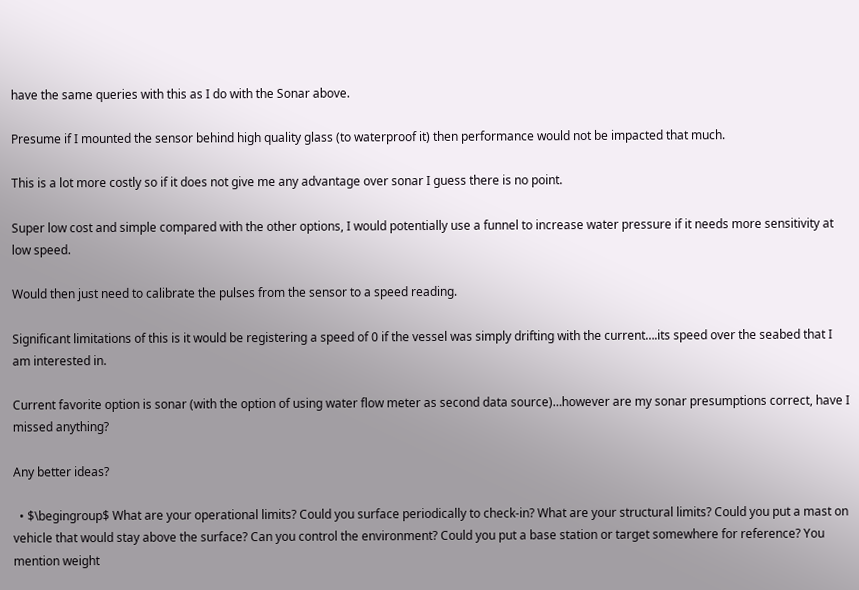have the same queries with this as I do with the Sonar above.

Presume if I mounted the sensor behind high quality glass (to waterproof it) then performance would not be impacted that much.

This is a lot more costly so if it does not give me any advantage over sonar I guess there is no point.

Super low cost and simple compared with the other options, I would potentially use a funnel to increase water pressure if it needs more sensitivity at low speed.

Would then just need to calibrate the pulses from the sensor to a speed reading.

Significant limitations of this is it would be registering a speed of 0 if the vessel was simply drifting with the current….its speed over the seabed that I am interested in.

Current favorite option is sonar (with the option of using water flow meter as second data source)…however are my sonar presumptions correct, have I missed anything?

Any better ideas?

  • $\begingroup$ What are your operational limits? Could you surface periodically to check-in? What are your structural limits? Could you put a mast on vehicle that would stay above the surface? Can you control the environment? Could you put a base station or target somewhere for reference? You mention weight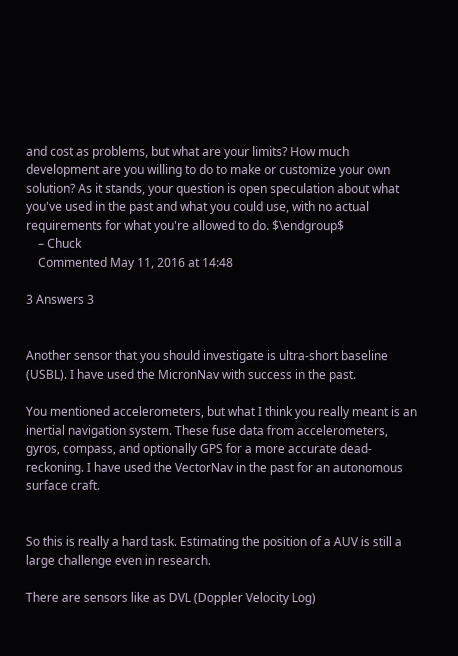and cost as problems, but what are your limits? How much development are you willing to do to make or customize your own solution? As it stands, your question is open speculation about what you've used in the past and what you could use, with no actual requirements for what you're allowed to do. $\endgroup$
    – Chuck
    Commented May 11, 2016 at 14:48

3 Answers 3


Another sensor that you should investigate is ultra-short baseline (USBL). I have used the MicronNav with success in the past.

You mentioned accelerometers, but what I think you really meant is an inertial navigation system. These fuse data from accelerometers, gyros, compass, and optionally GPS for a more accurate dead-reckoning. I have used the VectorNav in the past for an autonomous surface craft.


So this is really a hard task. Estimating the position of a AUV is still a large challenge even in research.

There are sensors like as DVL (Doppler Velocity Log)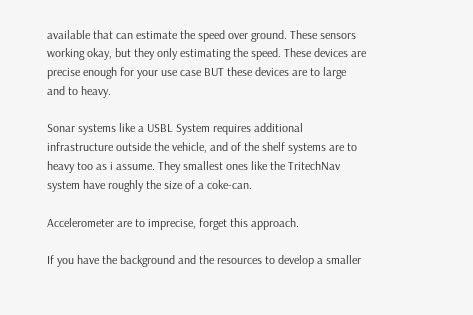available that can estimate the speed over ground. These sensors working okay, but they only estimating the speed. These devices are precise enough for your use case BUT these devices are to large and to heavy.

Sonar systems like a USBL System requires additional infrastructure outside the vehicle, and of the shelf systems are to heavy too as i assume. They smallest ones like the TritechNav system have roughly the size of a coke-can.

Accelerometer are to imprecise, forget this approach.

If you have the background and the resources to develop a smaller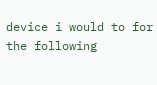device i would to for the following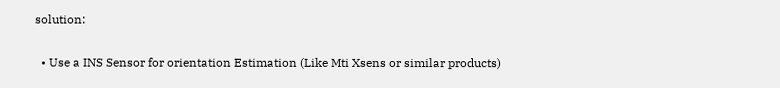solution:

  • Use a INS Sensor for orientation Estimation (Like Mti Xsens or similar products)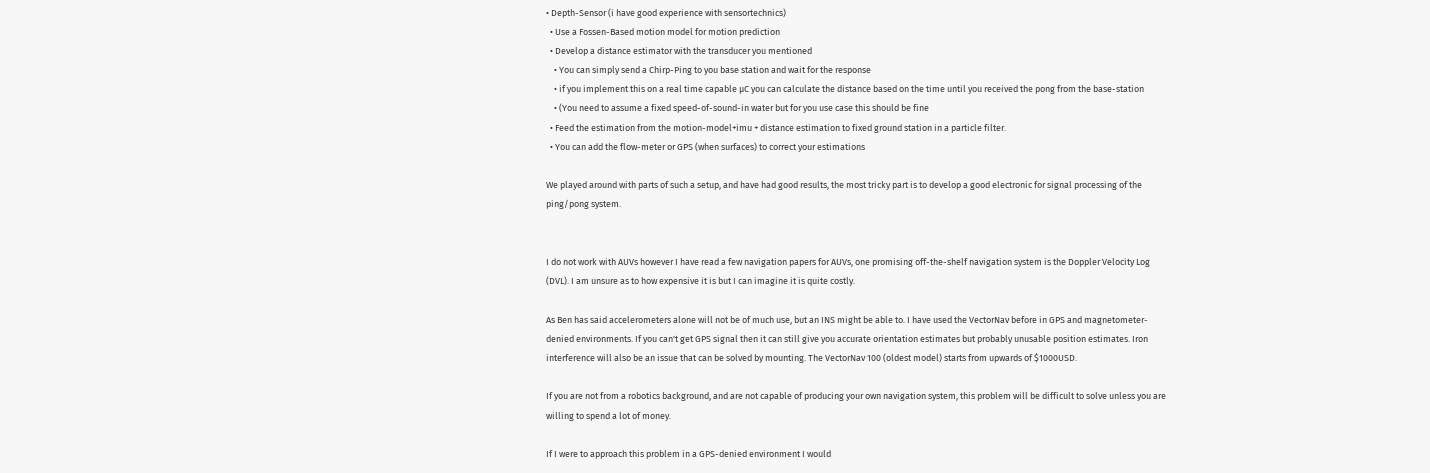• Depth-Sensor (i have good experience with sensortechnics)
  • Use a Fossen-Based motion model for motion prediction
  • Develop a distance estimator with the transducer you mentioned
    • You can simply send a Chirp-Ping to you base station and wait for the response
    • if you implement this on a real time capable µC you can calculate the distance based on the time until you received the pong from the base-station
    • (You need to assume a fixed speed-of-sound-in water but for you use case this should be fine
  • Feed the estimation from the motion-model+imu + distance estimation to fixed ground station in a particle filter.
  • You can add the flow-meter or GPS (when surfaces) to correct your estimations

We played around with parts of such a setup, and have had good results, the most tricky part is to develop a good electronic for signal processing of the ping/pong system.


I do not work with AUVs however I have read a few navigation papers for AUVs, one promising off-the-shelf navigation system is the Doppler Velocity Log (DVL). I am unsure as to how expensive it is but I can imagine it is quite costly.

As Ben has said accelerometers alone will not be of much use, but an INS might be able to. I have used the VectorNav before in GPS and magnetometer-denied environments. If you can't get GPS signal then it can still give you accurate orientation estimates but probably unusable position estimates. Iron interference will also be an issue that can be solved by mounting. The VectorNav 100 (oldest model) starts from upwards of $1000USD.

If you are not from a robotics background, and are not capable of producing your own navigation system, this problem will be difficult to solve unless you are willing to spend a lot of money.

If I were to approach this problem in a GPS-denied environment I would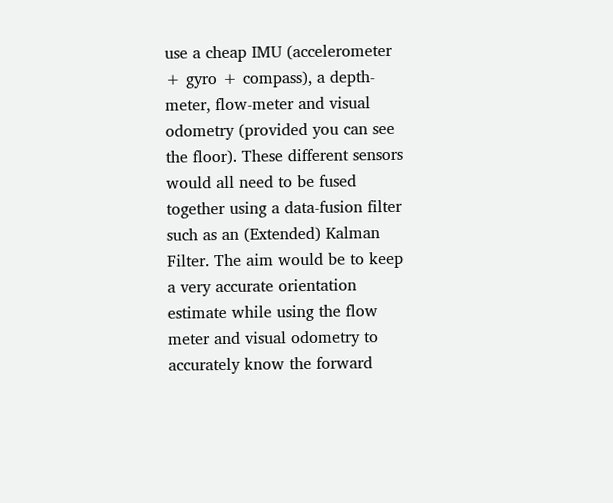use a cheap IMU (accelerometer + gyro + compass), a depth-meter, flow-meter and visual odometry (provided you can see the floor). These different sensors would all need to be fused together using a data-fusion filter such as an (Extended) Kalman Filter. The aim would be to keep a very accurate orientation estimate while using the flow meter and visual odometry to accurately know the forward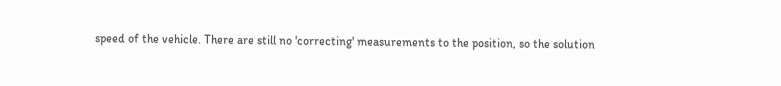speed of the vehicle. There are still no 'correcting' measurements to the position, so the solution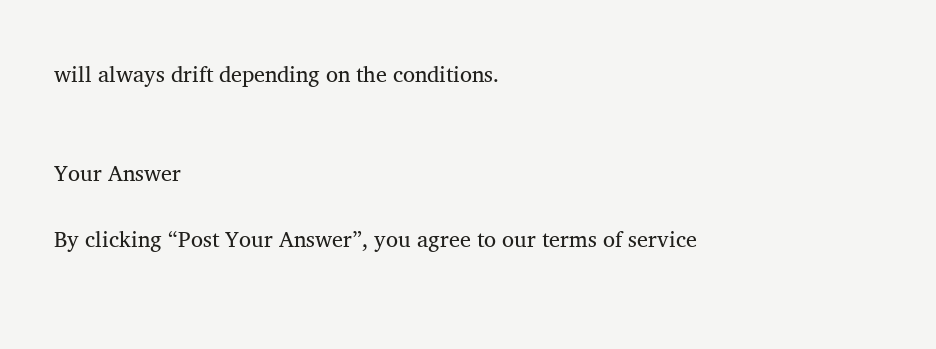will always drift depending on the conditions.


Your Answer

By clicking “Post Your Answer”, you agree to our terms of service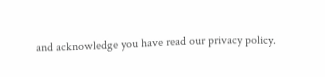and acknowledge you have read our privacy policy.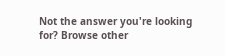Not the answer you're looking for? Browse other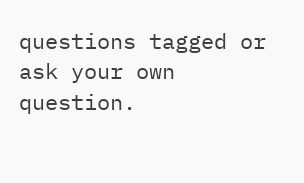questions tagged or ask your own question.